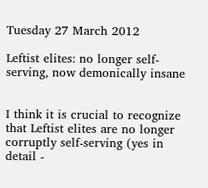Tuesday 27 March 2012

Leftist elites: no longer self-serving, now demonically insane


I think it is crucial to recognize that Leftist elites are no longer corruptly self-serving (yes in detail -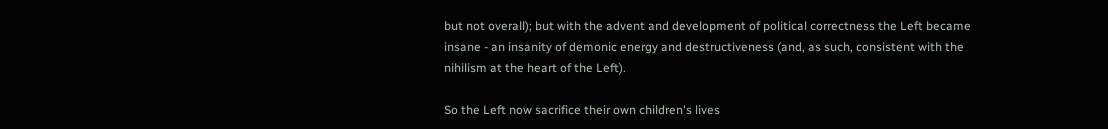but not overall); but with the advent and development of political correctness the Left became insane - an insanity of demonic energy and destructiveness (and, as such, consistent with the nihilism at the heart of the Left).

So the Left now sacrifice their own children's lives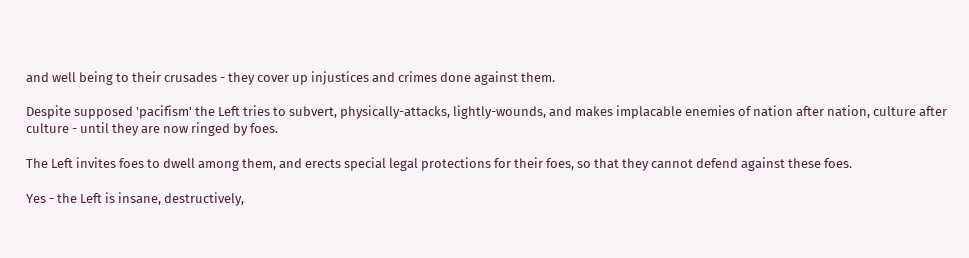and well being to their crusades - they cover up injustices and crimes done against them.

Despite supposed 'pacifism' the Left tries to subvert, physically-attacks, lightly-wounds, and makes implacable enemies of nation after nation, culture after culture - until they are now ringed by foes.

The Left invites foes to dwell among them, and erects special legal protections for their foes, so that they cannot defend against these foes.

Yes - the Left is insane, destructively,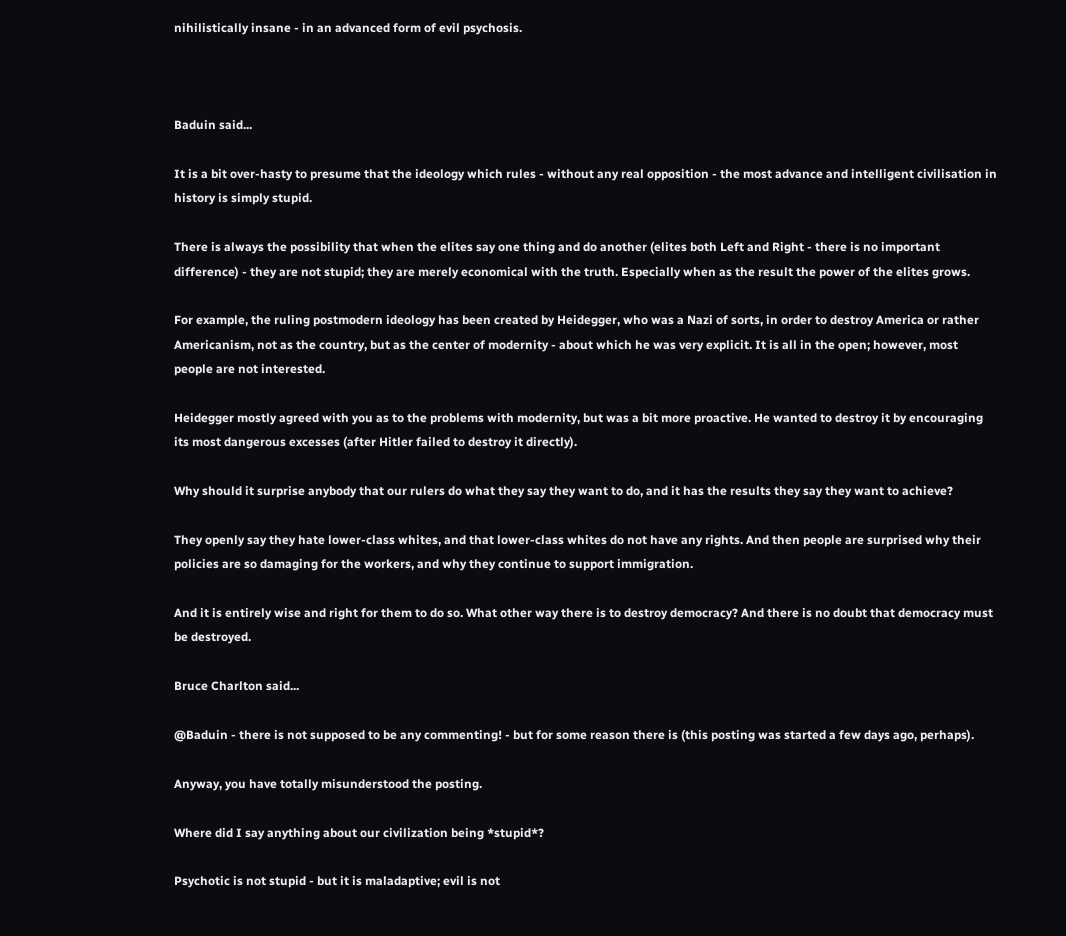nihilistically insane - in an advanced form of evil psychosis.



Baduin said...

It is a bit over-hasty to presume that the ideology which rules - without any real opposition - the most advance and intelligent civilisation in history is simply stupid.

There is always the possibility that when the elites say one thing and do another (elites both Left and Right - there is no important difference) - they are not stupid; they are merely economical with the truth. Especially when as the result the power of the elites grows.

For example, the ruling postmodern ideology has been created by Heidegger, who was a Nazi of sorts, in order to destroy America or rather Americanism, not as the country, but as the center of modernity - about which he was very explicit. It is all in the open; however, most people are not interested.

Heidegger mostly agreed with you as to the problems with modernity, but was a bit more proactive. He wanted to destroy it by encouraging its most dangerous excesses (after Hitler failed to destroy it directly).

Why should it surprise anybody that our rulers do what they say they want to do, and it has the results they say they want to achieve?

They openly say they hate lower-class whites, and that lower-class whites do not have any rights. And then people are surprised why their policies are so damaging for the workers, and why they continue to support immigration.

And it is entirely wise and right for them to do so. What other way there is to destroy democracy? And there is no doubt that democracy must be destroyed.

Bruce Charlton said...

@Baduin - there is not supposed to be any commenting! - but for some reason there is (this posting was started a few days ago, perhaps).

Anyway, you have totally misunderstood the posting.

Where did I say anything about our civilization being *stupid*?

Psychotic is not stupid - but it is maladaptive; evil is not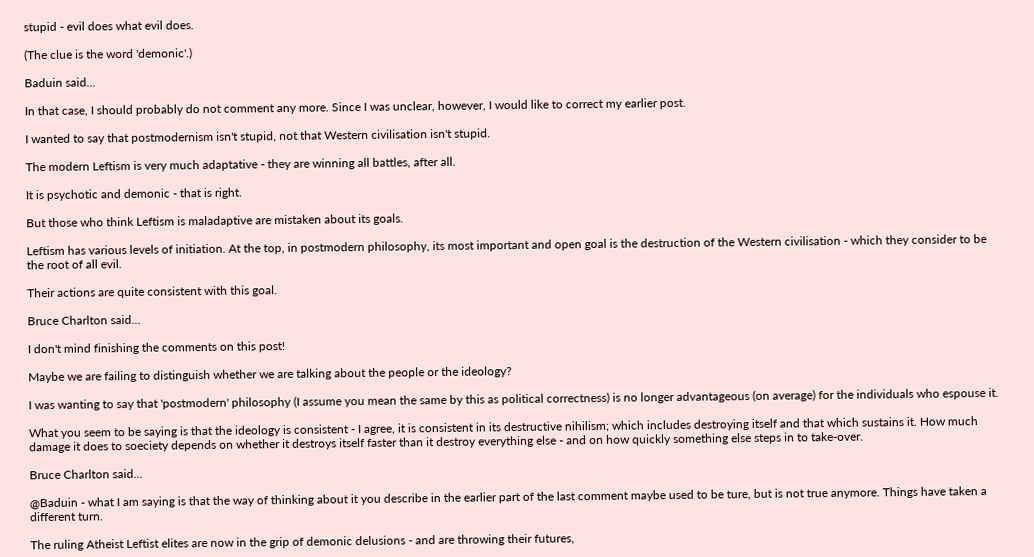stupid - evil does what evil does.

(The clue is the word 'demonic'.)

Baduin said...

In that case, I should probably do not comment any more. Since I was unclear, however, I would like to correct my earlier post.

I wanted to say that postmodernism isn't stupid, not that Western civilisation isn't stupid.

The modern Leftism is very much adaptative - they are winning all battles, after all.

It is psychotic and demonic - that is right.

But those who think Leftism is maladaptive are mistaken about its goals.

Leftism has various levels of initiation. At the top, in postmodern philosophy, its most important and open goal is the destruction of the Western civilisation - which they consider to be the root of all evil.

Their actions are quite consistent with this goal.

Bruce Charlton said...

I don't mind finishing the comments on this post!

Maybe we are failing to distinguish whether we are talking about the people or the ideology?

I was wanting to say that 'postmodern' philosophy (I assume you mean the same by this as political correctness) is no longer advantageous (on average) for the individuals who espouse it.

What you seem to be saying is that the ideology is consistent - I agree, it is consistent in its destructive nihilism; which includes destroying itself and that which sustains it. How much damage it does to soeciety depends on whether it destroys itself faster than it destroy everything else - and on how quickly something else steps in to take-over.

Bruce Charlton said...

@Baduin - what I am saying is that the way of thinking about it you describe in the earlier part of the last comment maybe used to be ture, but is not true anymore. Things have taken a different turn.

The ruling Atheist Leftist elites are now in the grip of demonic delusions - and are throwing their futures,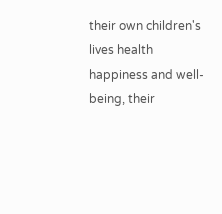their own children's lives health happiness and well-being, their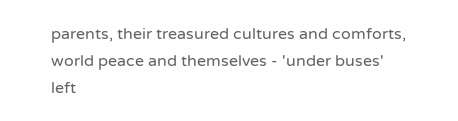parents, their treasured cultures and comforts, world peace and themselves - 'under buses' left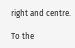right and centre.

To the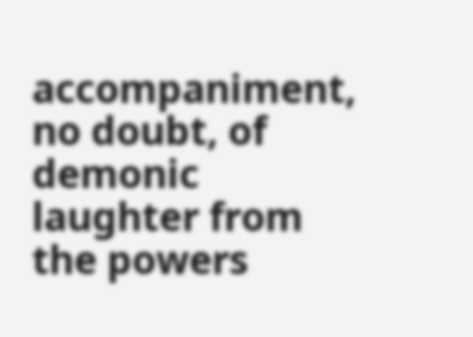accompaniment, no doubt, of demonic laughter from the powers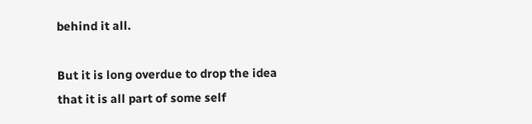behind it all.

But it is long overdue to drop the idea that it is all part of some self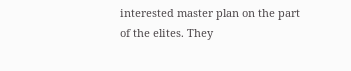interested master plan on the part of the elites. They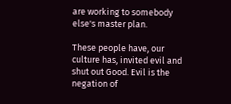are working to somebody else's master plan.

These people have, our culture has, invited evil and shut out Good. Evil is the negation of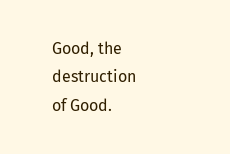Good, the destruction of Good.